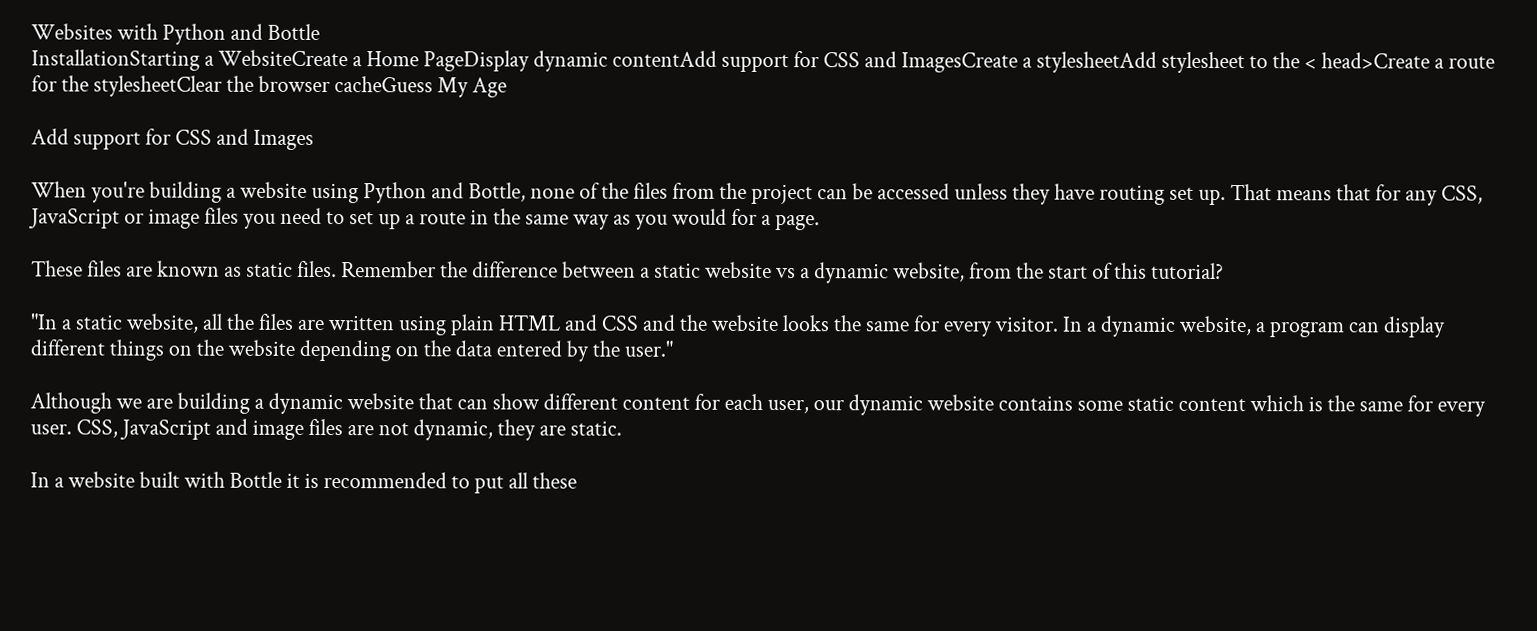Websites with Python and Bottle
InstallationStarting a WebsiteCreate a Home PageDisplay dynamic contentAdd support for CSS and ImagesCreate a stylesheetAdd stylesheet to the < head>Create a route for the stylesheetClear the browser cacheGuess My Age

Add support for CSS and Images

When you're building a website using Python and Bottle, none of the files from the project can be accessed unless they have routing set up. That means that for any CSS, JavaScript or image files you need to set up a route in the same way as you would for a page.

These files are known as static files. Remember the difference between a static website vs a dynamic website, from the start of this tutorial?

"In a static website, all the files are written using plain HTML and CSS and the website looks the same for every visitor. In a dynamic website, a program can display different things on the website depending on the data entered by the user."

Although we are building a dynamic website that can show different content for each user, our dynamic website contains some static content which is the same for every user. CSS, JavaScript and image files are not dynamic, they are static.

In a website built with Bottle it is recommended to put all these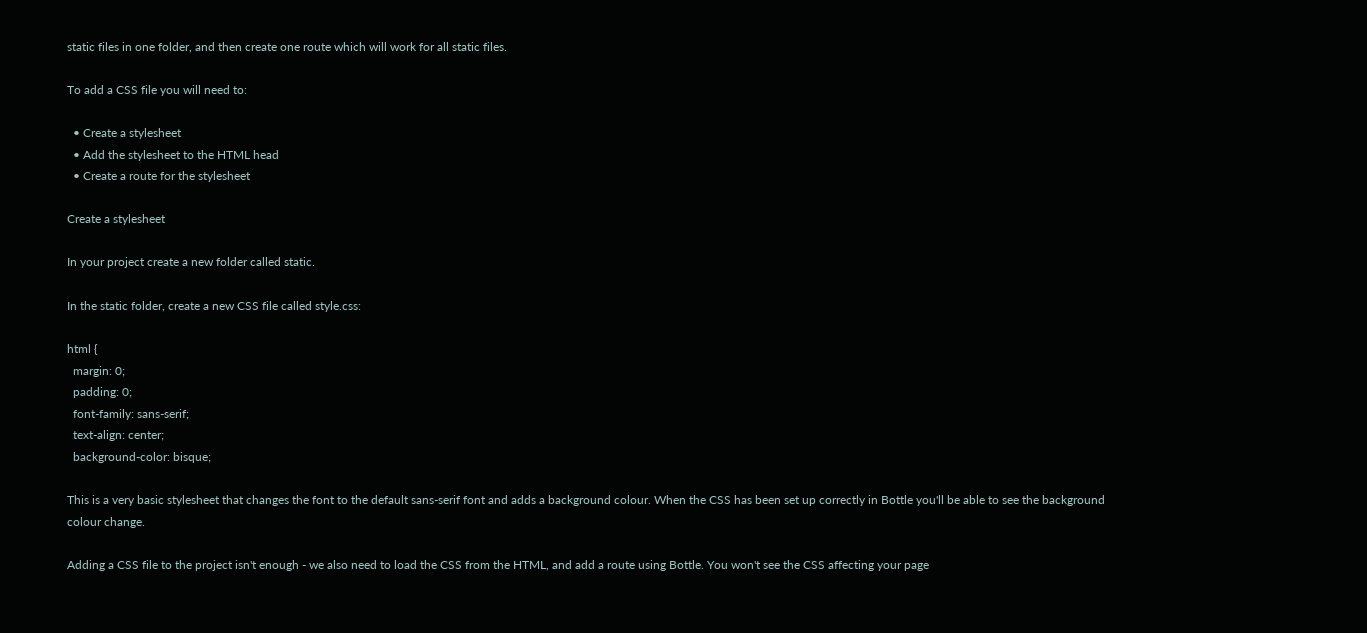static files in one folder, and then create one route which will work for all static files.

To add a CSS file you will need to:

  • Create a stylesheet
  • Add the stylesheet to the HTML head
  • Create a route for the stylesheet

Create a stylesheet

In your project create a new folder called static.

In the static folder, create a new CSS file called style.css:

html {
  margin: 0;
  padding: 0;
  font-family: sans-serif;
  text-align: center;
  background-color: bisque;

This is a very basic stylesheet that changes the font to the default sans-serif font and adds a background colour. When the CSS has been set up correctly in Bottle you'll be able to see the background colour change.

Adding a CSS file to the project isn't enough - we also need to load the CSS from the HTML, and add a route using Bottle. You won't see the CSS affecting your page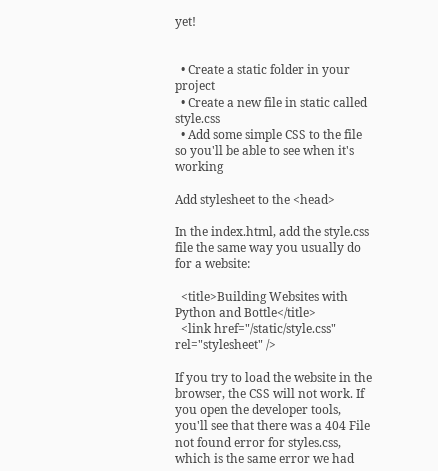yet!


  • Create a static folder in your project
  • Create a new file in static called style.css
  • Add some simple CSS to the file so you'll be able to see when it's working

Add stylesheet to the <head>

In the index.html, add the style.css file the same way you usually do for a website:

  <title>Building Websites with Python and Bottle</title>
  <link href="/static/style.css" rel="stylesheet" />

If you try to load the website in the browser, the CSS will not work. If you open the developer tools, you'll see that there was a 404 File not found error for styles.css, which is the same error we had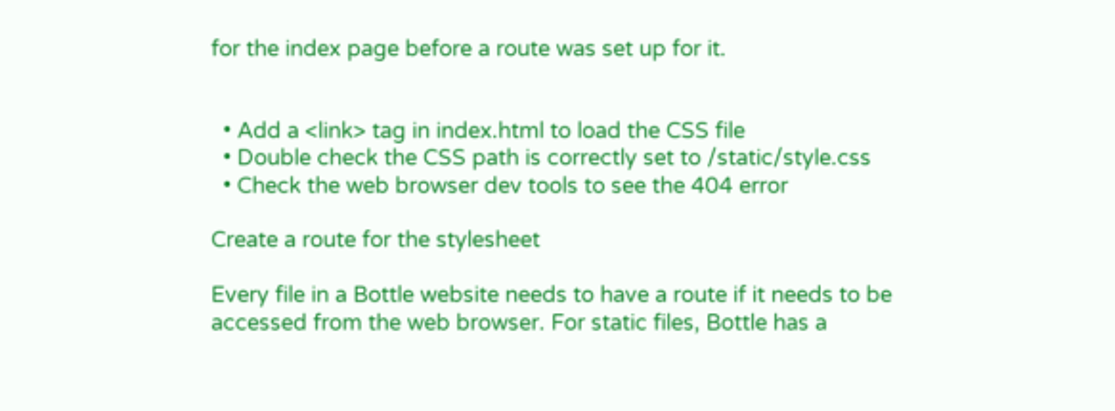for the index page before a route was set up for it.


  • Add a <link> tag in index.html to load the CSS file
  • Double check the CSS path is correctly set to /static/style.css
  • Check the web browser dev tools to see the 404 error

Create a route for the stylesheet

Every file in a Bottle website needs to have a route if it needs to be accessed from the web browser. For static files, Bottle has a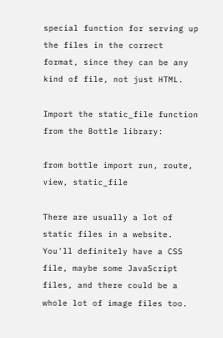special function for serving up the files in the correct format, since they can be any kind of file, not just HTML.

Import the static_file function from the Bottle library:

from bottle import run, route, view, static_file

There are usually a lot of static files in a website. You'll definitely have a CSS file, maybe some JavaScript files, and there could be a whole lot of image files too.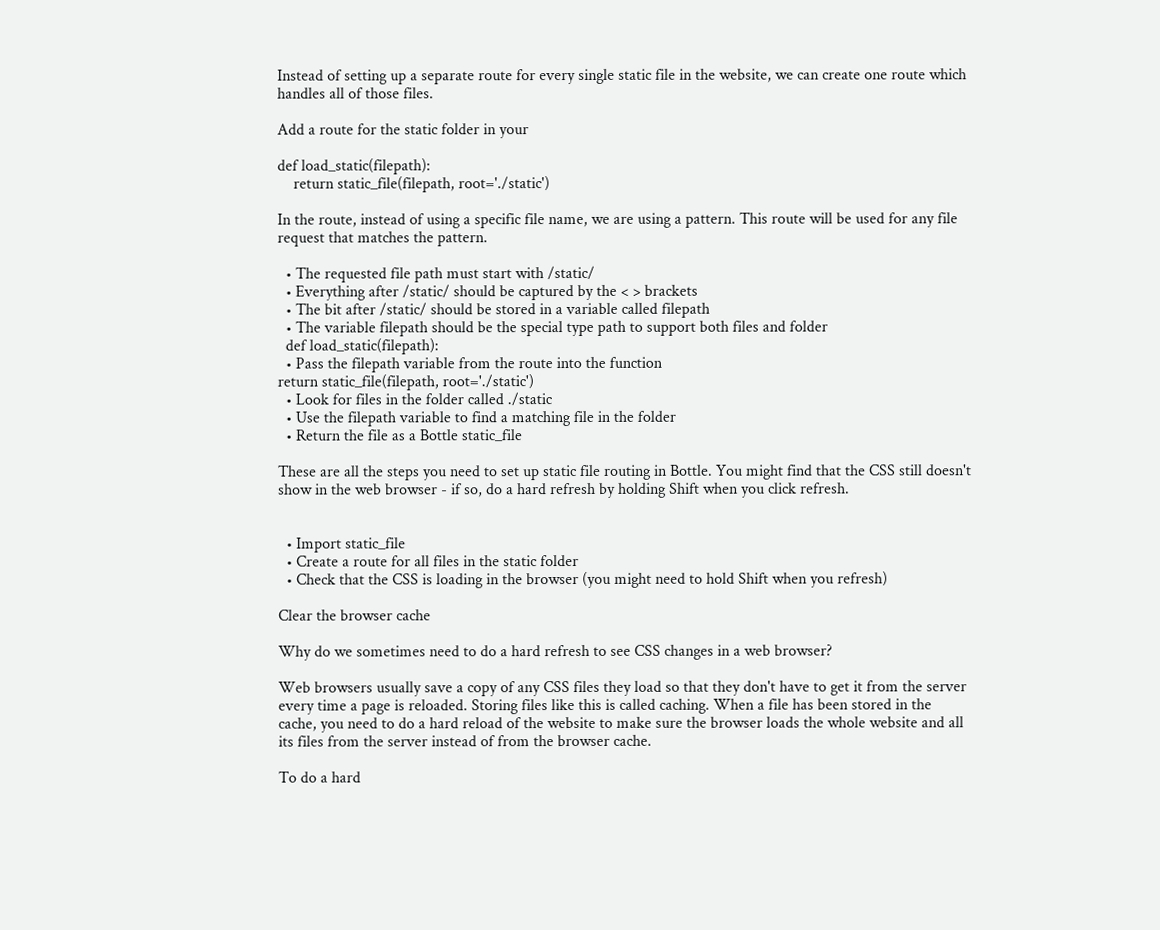Instead of setting up a separate route for every single static file in the website, we can create one route which handles all of those files.

Add a route for the static folder in your

def load_static(filepath):
    return static_file(filepath, root='./static')

In the route, instead of using a specific file name, we are using a pattern. This route will be used for any file request that matches the pattern.

  • The requested file path must start with /static/
  • Everything after /static/ should be captured by the < > brackets
  • The bit after /static/ should be stored in a variable called filepath
  • The variable filepath should be the special type path to support both files and folder
  def load_static(filepath):
  • Pass the filepath variable from the route into the function
return static_file(filepath, root='./static')
  • Look for files in the folder called ./static
  • Use the filepath variable to find a matching file in the folder
  • Return the file as a Bottle static_file

These are all the steps you need to set up static file routing in Bottle. You might find that the CSS still doesn't show in the web browser - if so, do a hard refresh by holding Shift when you click refresh.


  • Import static_file
  • Create a route for all files in the static folder
  • Check that the CSS is loading in the browser (you might need to hold Shift when you refresh)

Clear the browser cache

Why do we sometimes need to do a hard refresh to see CSS changes in a web browser?

Web browsers usually save a copy of any CSS files they load so that they don't have to get it from the server every time a page is reloaded. Storing files like this is called caching. When a file has been stored in the cache, you need to do a hard reload of the website to make sure the browser loads the whole website and all its files from the server instead of from the browser cache.

To do a hard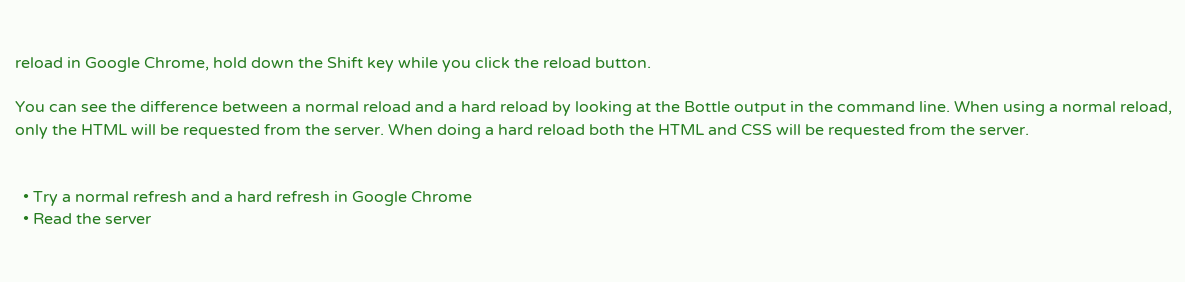reload in Google Chrome, hold down the Shift key while you click the reload button.

You can see the difference between a normal reload and a hard reload by looking at the Bottle output in the command line. When using a normal reload, only the HTML will be requested from the server. When doing a hard reload both the HTML and CSS will be requested from the server.


  • Try a normal refresh and a hard refresh in Google Chrome
  • Read the server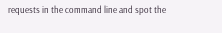requests in the command line and spot the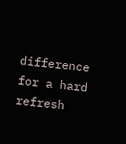difference for a hard refresh